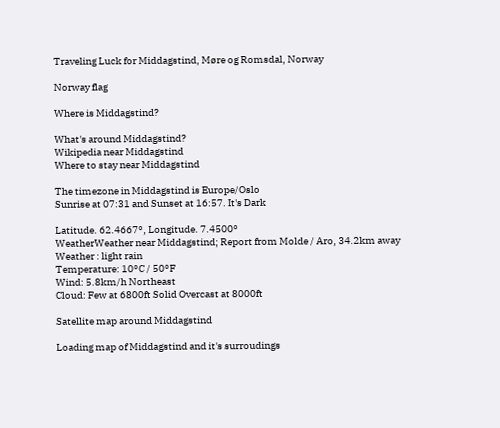Traveling Luck for Middagstind, Møre og Romsdal, Norway

Norway flag

Where is Middagstind?

What's around Middagstind?
Wikipedia near Middagstind
Where to stay near Middagstind

The timezone in Middagstind is Europe/Oslo
Sunrise at 07:31 and Sunset at 16:57. It's Dark

Latitude. 62.4667°, Longitude. 7.4500°
WeatherWeather near Middagstind; Report from Molde / Aro, 34.2km away
Weather : light rain
Temperature: 10°C / 50°F
Wind: 5.8km/h Northeast
Cloud: Few at 6800ft Solid Overcast at 8000ft

Satellite map around Middagstind

Loading map of Middagstind and it's surroudings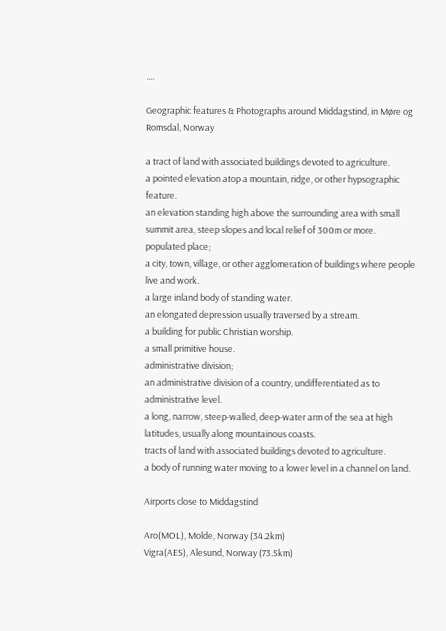....

Geographic features & Photographs around Middagstind, in Møre og Romsdal, Norway

a tract of land with associated buildings devoted to agriculture.
a pointed elevation atop a mountain, ridge, or other hypsographic feature.
an elevation standing high above the surrounding area with small summit area, steep slopes and local relief of 300m or more.
populated place;
a city, town, village, or other agglomeration of buildings where people live and work.
a large inland body of standing water.
an elongated depression usually traversed by a stream.
a building for public Christian worship.
a small primitive house.
administrative division;
an administrative division of a country, undifferentiated as to administrative level.
a long, narrow, steep-walled, deep-water arm of the sea at high latitudes, usually along mountainous coasts.
tracts of land with associated buildings devoted to agriculture.
a body of running water moving to a lower level in a channel on land.

Airports close to Middagstind

Aro(MOL), Molde, Norway (34.2km)
Vigra(AES), Alesund, Norway (73.5km)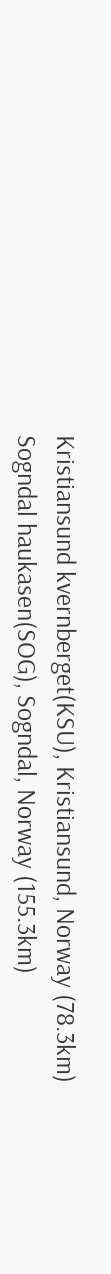Kristiansund kvernberget(KSU), Kristiansund, Norway (78.3km)
Sogndal haukasen(SOG), Sogndal, Norway (155.3km)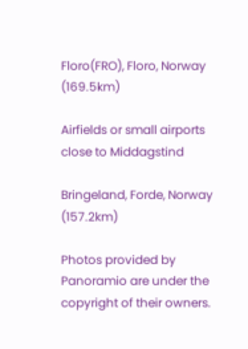Floro(FRO), Floro, Norway (169.5km)

Airfields or small airports close to Middagstind

Bringeland, Forde, Norway (157.2km)

Photos provided by Panoramio are under the copyright of their owners.